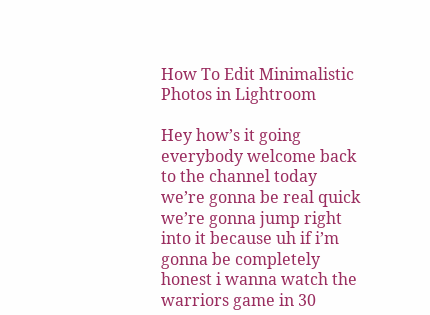How To Edit Minimalistic Photos in Lightroom

Hey how’s it going everybody welcome back to the channel today we’re gonna be real quick we’re gonna jump right into it because uh if i’m gonna be completely honest i wanna watch the warriors game in 30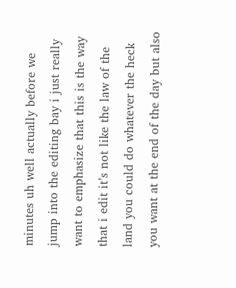minutes uh well actually before we jump into the editing bay i just really want to emphasize that this is the way that i edit it’s not like the law of the land you could do whatever the heck you want at the end of the day but also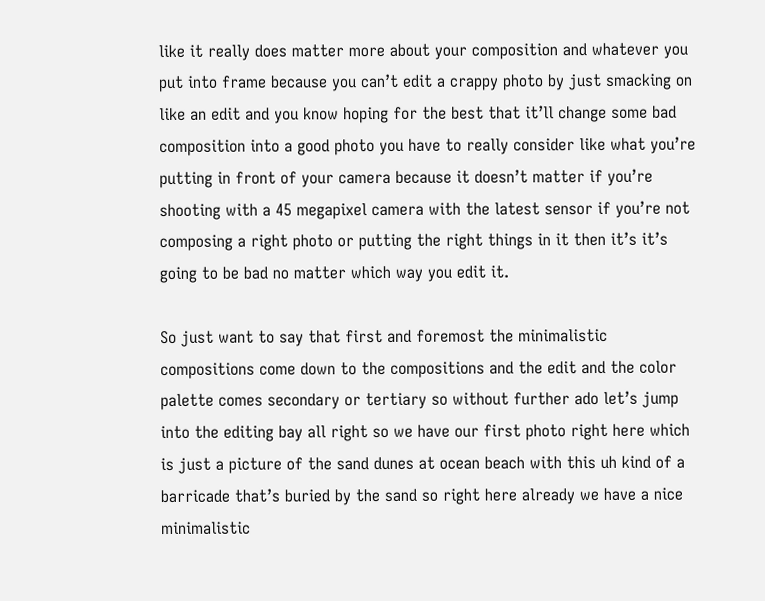like it really does matter more about your composition and whatever you put into frame because you can’t edit a crappy photo by just smacking on like an edit and you know hoping for the best that it’ll change some bad composition into a good photo you have to really consider like what you’re putting in front of your camera because it doesn’t matter if you’re shooting with a 45 megapixel camera with the latest sensor if you’re not composing a right photo or putting the right things in it then it’s it’s going to be bad no matter which way you edit it.

So just want to say that first and foremost the minimalistic compositions come down to the compositions and the edit and the color palette comes secondary or tertiary so without further ado let’s jump into the editing bay all right so we have our first photo right here which is just a picture of the sand dunes at ocean beach with this uh kind of a barricade that’s buried by the sand so right here already we have a nice minimalistic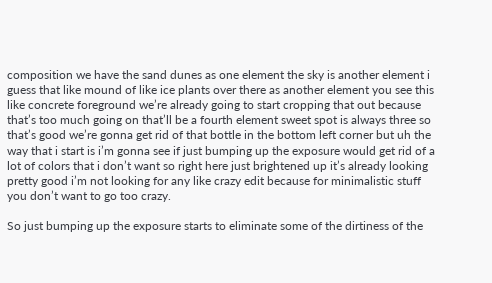composition we have the sand dunes as one element the sky is another element i guess that like mound of like ice plants over there as another element you see this like concrete foreground we’re already going to start cropping that out because that’s too much going on that’ll be a fourth element sweet spot is always three so that’s good we’re gonna get rid of that bottle in the bottom left corner but uh the way that i start is i’m gonna see if just bumping up the exposure would get rid of a lot of colors that i don’t want so right here just brightened up it’s already looking pretty good i’m not looking for any like crazy edit because for minimalistic stuff you don’t want to go too crazy.

So just bumping up the exposure starts to eliminate some of the dirtiness of the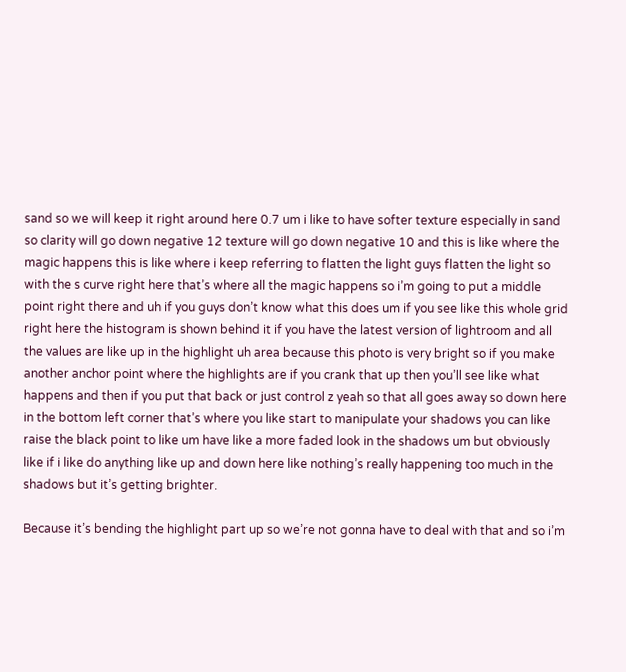sand so we will keep it right around here 0.7 um i like to have softer texture especially in sand so clarity will go down negative 12 texture will go down negative 10 and this is like where the magic happens this is like where i keep referring to flatten the light guys flatten the light so with the s curve right here that’s where all the magic happens so i’m going to put a middle point right there and uh if you guys don’t know what this does um if you see like this whole grid right here the histogram is shown behind it if you have the latest version of lightroom and all the values are like up in the highlight uh area because this photo is very bright so if you make another anchor point where the highlights are if you crank that up then you’ll see like what happens and then if you put that back or just control z yeah so that all goes away so down here in the bottom left corner that’s where you like start to manipulate your shadows you can like raise the black point to like um have like a more faded look in the shadows um but obviously like if i like do anything like up and down here like nothing’s really happening too much in the shadows but it’s getting brighter.

Because it’s bending the highlight part up so we’re not gonna have to deal with that and so i’m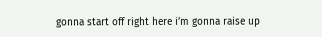gonna start off right here i’m gonna raise up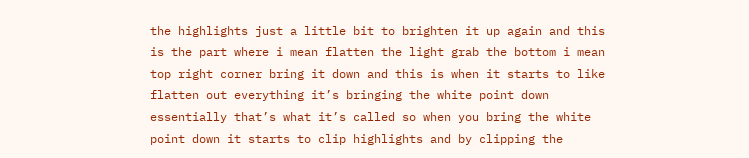the highlights just a little bit to brighten it up again and this is the part where i mean flatten the light grab the bottom i mean top right corner bring it down and this is when it starts to like flatten out everything it’s bringing the white point down essentially that’s what it’s called so when you bring the white point down it starts to clip highlights and by clipping the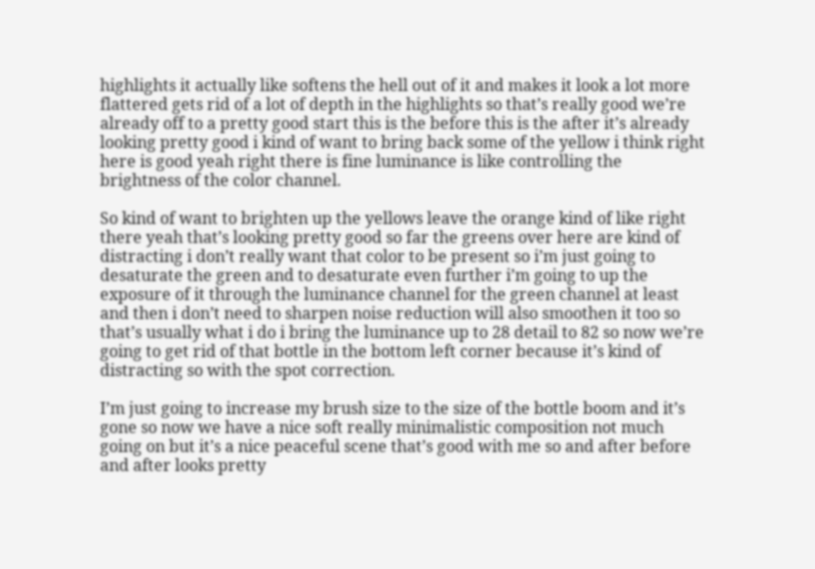highlights it actually like softens the hell out of it and makes it look a lot more flattered gets rid of a lot of depth in the highlights so that’s really good we’re already off to a pretty good start this is the before this is the after it’s already looking pretty good i kind of want to bring back some of the yellow i think right here is good yeah right there is fine luminance is like controlling the brightness of the color channel.

So kind of want to brighten up the yellows leave the orange kind of like right there yeah that’s looking pretty good so far the greens over here are kind of distracting i don’t really want that color to be present so i’m just going to desaturate the green and to desaturate even further i’m going to up the exposure of it through the luminance channel for the green channel at least and then i don’t need to sharpen noise reduction will also smoothen it too so that’s usually what i do i bring the luminance up to 28 detail to 82 so now we’re going to get rid of that bottle in the bottom left corner because it’s kind of distracting so with the spot correction.

I’m just going to increase my brush size to the size of the bottle boom and it’s gone so now we have a nice soft really minimalistic composition not much going on but it’s a nice peaceful scene that’s good with me so and after before and after looks pretty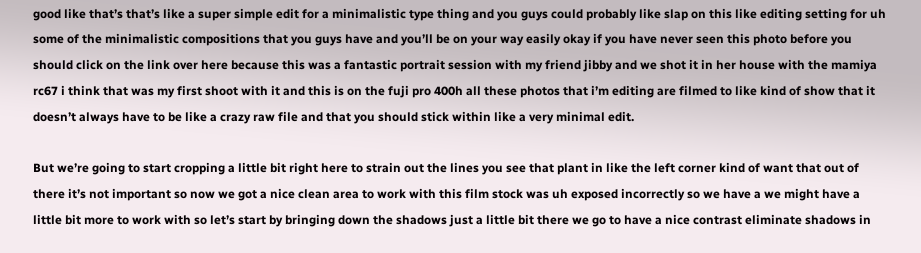good like that’s that’s like a super simple edit for a minimalistic type thing and you guys could probably like slap on this like editing setting for uh some of the minimalistic compositions that you guys have and you’ll be on your way easily okay if you have never seen this photo before you should click on the link over here because this was a fantastic portrait session with my friend jibby and we shot it in her house with the mamiya rc67 i think that was my first shoot with it and this is on the fuji pro 400h all these photos that i’m editing are filmed to like kind of show that it doesn’t always have to be like a crazy raw file and that you should stick within like a very minimal edit.

But we’re going to start cropping a little bit right here to strain out the lines you see that plant in like the left corner kind of want that out of there it’s not important so now we got a nice clean area to work with this film stock was uh exposed incorrectly so we have a we might have a little bit more to work with so let’s start by bringing down the shadows just a little bit there we go to have a nice contrast eliminate shadows in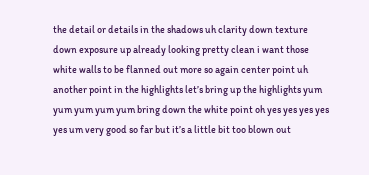the detail or details in the shadows uh clarity down texture down exposure up already looking pretty clean i want those white walls to be flanned out more so again center point uh another point in the highlights let’s bring up the highlights yum yum yum yum yum bring down the white point oh yes yes yes yes yes um very good so far but it’s a little bit too blown out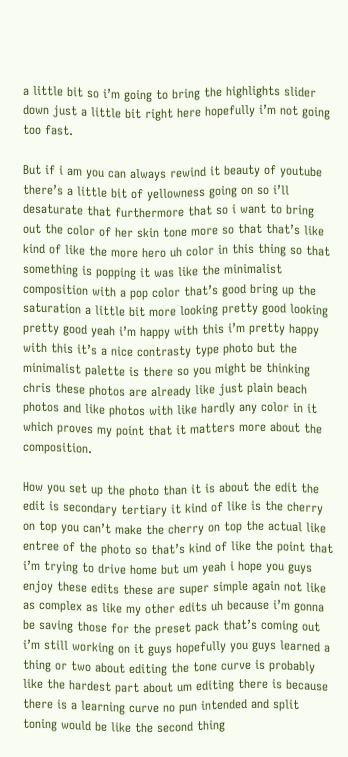a little bit so i’m going to bring the highlights slider down just a little bit right here hopefully i’m not going too fast.

But if i am you can always rewind it beauty of youtube there’s a little bit of yellowness going on so i’ll desaturate that furthermore that so i want to bring out the color of her skin tone more so that that’s like kind of like the more hero uh color in this thing so that something is popping it was like the minimalist composition with a pop color that’s good bring up the saturation a little bit more looking pretty good looking pretty good yeah i’m happy with this i’m pretty happy with this it’s a nice contrasty type photo but the minimalist palette is there so you might be thinking chris these photos are already like just plain beach photos and like photos with like hardly any color in it which proves my point that it matters more about the composition.

How you set up the photo than it is about the edit the edit is secondary tertiary it kind of like is the cherry on top you can’t make the cherry on top the actual like entree of the photo so that’s kind of like the point that i’m trying to drive home but um yeah i hope you guys enjoy these edits these are super simple again not like as complex as like my other edits uh because i’m gonna be saving those for the preset pack that’s coming out i’m still working on it guys hopefully you guys learned a thing or two about editing the tone curve is probably like the hardest part about um editing there is because there is a learning curve no pun intended and split toning would be like the second thing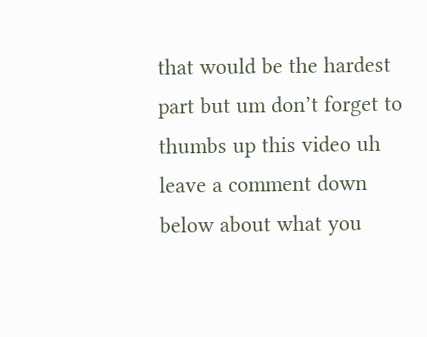that would be the hardest part but um don’t forget to thumbs up this video uh leave a comment down below about what you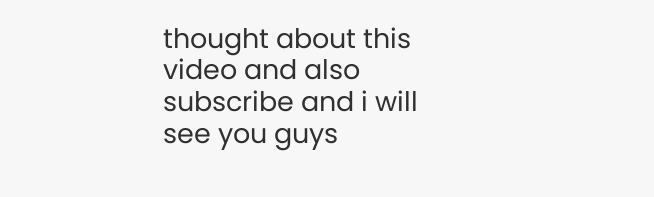thought about this video and also subscribe and i will see you guys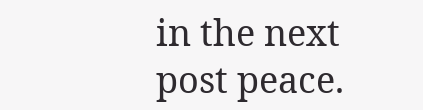in the next post peace.